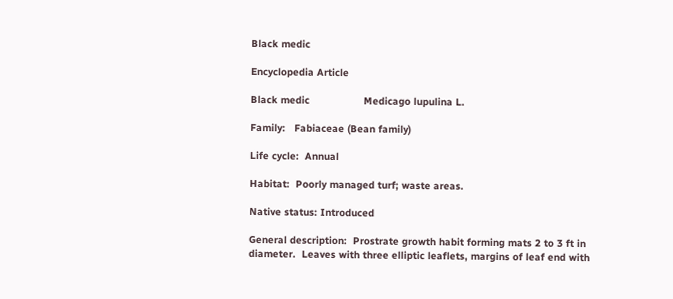Black medic

Encyclopedia Article

Black medic                  Medicago lupulina L.

Family:   Fabiaceae (Bean family)

Life cycle:  Annual

Habitat:  Poorly managed turf; waste areas.

Native status: Introduced

General description:  Prostrate growth habit forming mats 2 to 3 ft in diameter.  Leaves with three elliptic leaflets, margins of leaf end with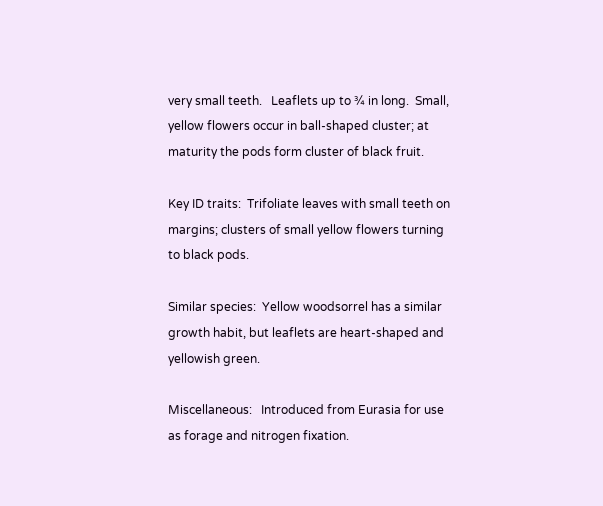very small teeth.   Leaflets up to ¾ in long.  Small, yellow flowers occur in ball-shaped cluster; at maturity the pods form cluster of black fruit.

Key ID traits:  Trifoliate leaves with small teeth on margins; clusters of small yellow flowers turning to black pods.

Similar species:  Yellow woodsorrel has a similar growth habit, but leaflets are heart-shaped and yellowish green.

Miscellaneous:   Introduced from Eurasia for use as forage and nitrogen fixation.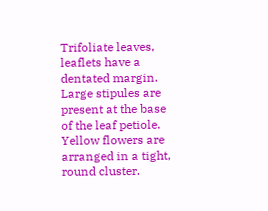Trifoliate leaves, leaflets have a dentated margin.  Large stipules are present at the base of the leaf petiole. Yellow flowers are arranged in a tight, round cluster.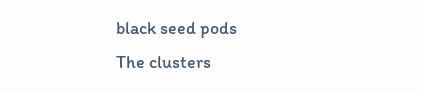black seed pods
The clusters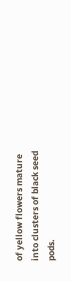of yellow flowers mature into clusters of black seed pods.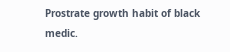Prostrate growth habit of black medic.